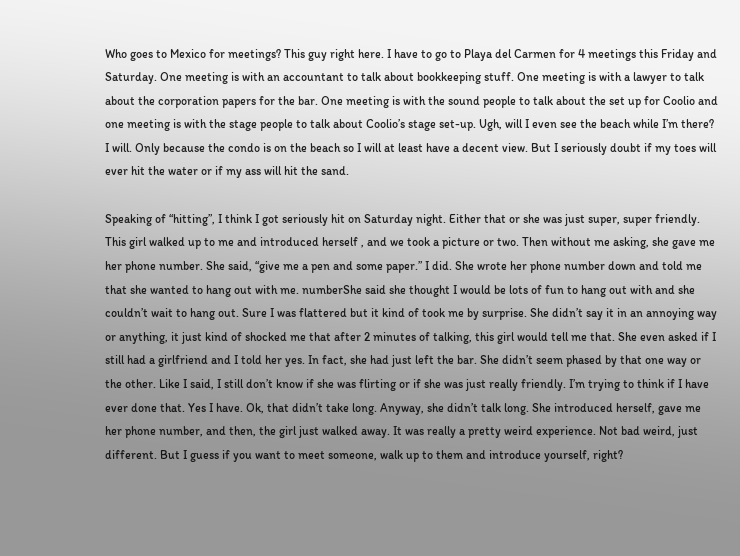Who goes to Mexico for meetings? This guy right here. I have to go to Playa del Carmen for 4 meetings this Friday and Saturday. One meeting is with an accountant to talk about bookkeeping stuff. One meeting is with a lawyer to talk about the corporation papers for the bar. One meeting is with the sound people to talk about the set up for Coolio and one meeting is with the stage people to talk about Coolio’s stage set-up. Ugh, will I even see the beach while I’m there? I will. Only because the condo is on the beach so I will at least have a decent view. But I seriously doubt if my toes will ever hit the water or if my ass will hit the sand.

Speaking of “hitting”, I think I got seriously hit on Saturday night. Either that or she was just super, super friendly. This girl walked up to me and introduced herself , and we took a picture or two. Then without me asking, she gave me her phone number. She said, “give me a pen and some paper.” I did. She wrote her phone number down and told me that she wanted to hang out with me. numberShe said she thought I would be lots of fun to hang out with and she couldn’t wait to hang out. Sure I was flattered but it kind of took me by surprise. She didn’t say it in an annoying way or anything, it just kind of shocked me that after 2 minutes of talking, this girl would tell me that. She even asked if I still had a girlfriend and I told her yes. In fact, she had just left the bar. She didn’t seem phased by that one way or the other. Like I said, I still don’t know if she was flirting or if she was just really friendly. I’m trying to think if I have ever done that. Yes I have. Ok, that didn’t take long. Anyway, she didn’t talk long. She introduced herself, gave me her phone number, and then, the girl just walked away. It was really a pretty weird experience. Not bad weird, just different. But I guess if you want to meet someone, walk up to them and introduce yourself, right?